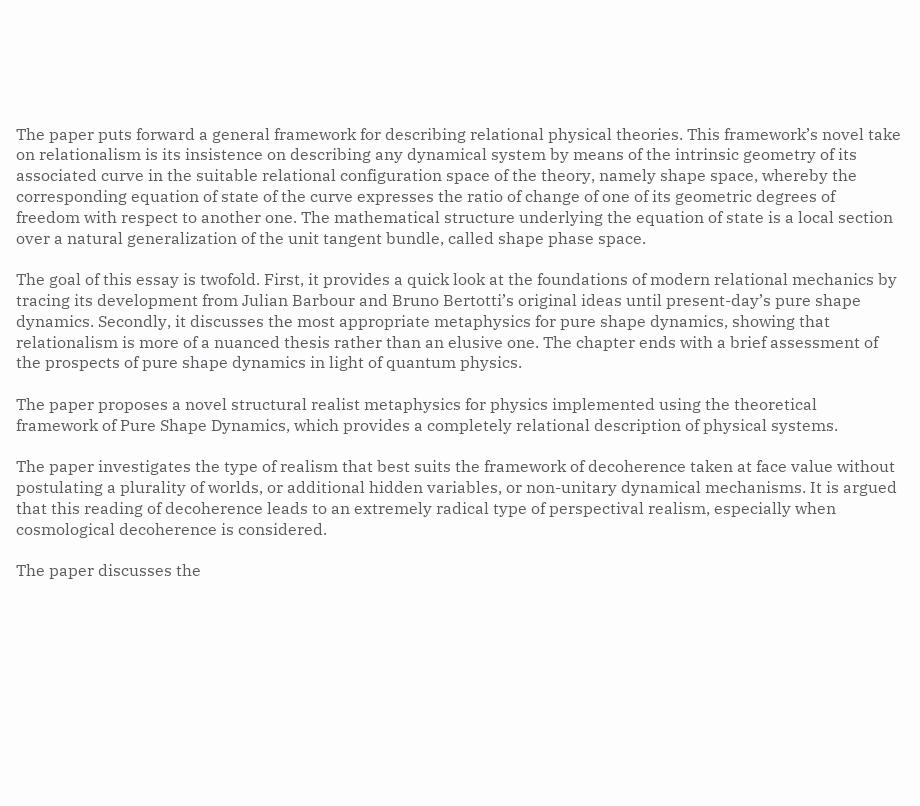The paper puts forward a general framework for describing relational physical theories. This framework’s novel take on relationalism is its insistence on describing any dynamical system by means of the intrinsic geometry of its associated curve in the suitable relational configuration space of the theory, namely shape space, whereby the corresponding equation of state of the curve expresses the ratio of change of one of its geometric degrees of freedom with respect to another one. The mathematical structure underlying the equation of state is a local section over a natural generalization of the unit tangent bundle, called shape phase space.

The goal of this essay is twofold. First, it provides a quick look at the foundations of modern relational mechanics by tracing its development from Julian Barbour and Bruno Bertotti’s original ideas until present-day’s pure shape dynamics. Secondly, it discusses the most appropriate metaphysics for pure shape dynamics, showing that relationalism is more of a nuanced thesis rather than an elusive one. The chapter ends with a brief assessment of the prospects of pure shape dynamics in light of quantum physics.

The paper proposes a novel structural realist metaphysics for physics implemented using the theoretical framework of Pure Shape Dynamics, which provides a completely relational description of physical systems.

The paper investigates the type of realism that best suits the framework of decoherence taken at face value without postulating a plurality of worlds, or additional hidden variables, or non-unitary dynamical mechanisms. It is argued that this reading of decoherence leads to an extremely radical type of perspectival realism, especially when cosmological decoherence is considered.

The paper discusses the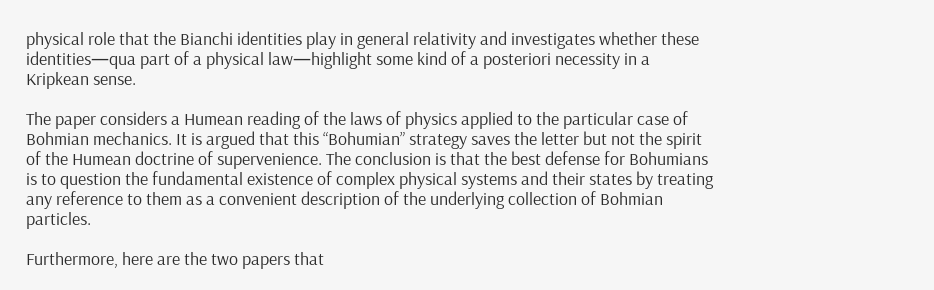physical role that the Bianchi identities play in general relativity and investigates whether these identities—qua part of a physical law—highlight some kind of a posteriori necessity in a Kripkean sense.

The paper considers a Humean reading of the laws of physics applied to the particular case of Bohmian mechanics. It is argued that this “Bohumian” strategy saves the letter but not the spirit of the Humean doctrine of supervenience. The conclusion is that the best defense for Bohumians is to question the fundamental existence of complex physical systems and their states by treating any reference to them as a convenient description of the underlying collection of Bohmian particles.

Furthermore, here are the two papers that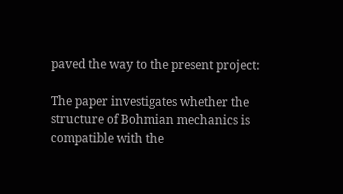paved the way to the present project:

The paper investigates whether the structure of Bohmian mechanics is compatible with the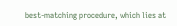best-matching procedure, which lies at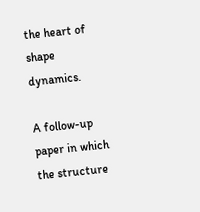the heart of shape dynamics.

A follow-up paper in which the structure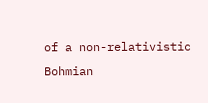of a non-relativistic Bohmian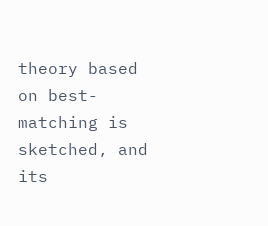theory based on best-matching is sketched, and its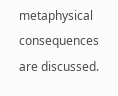metaphysical consequences are discussed.